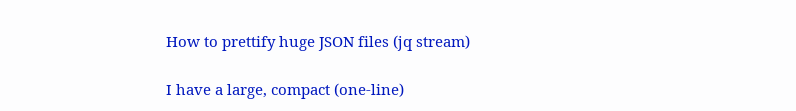How to prettify huge JSON files (jq stream)

I have a large, compact (one-line)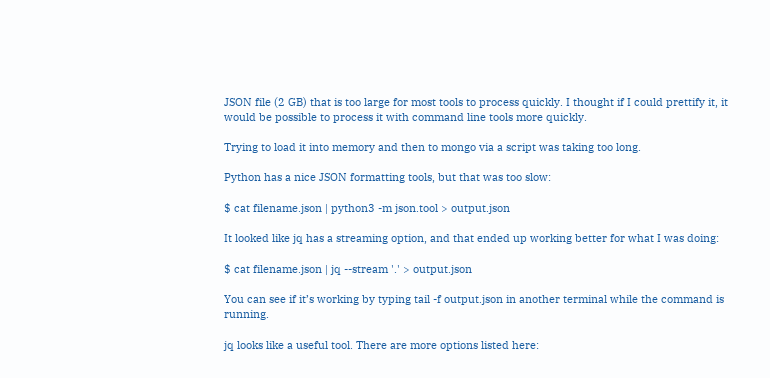JSON file (2 GB) that is too large for most tools to process quickly. I thought if I could prettify it, it would be possible to process it with command line tools more quickly.

Trying to load it into memory and then to mongo via a script was taking too long.

Python has a nice JSON formatting tools, but that was too slow:

$ cat filename.json | python3 -m json.tool > output.json

It looked like jq has a streaming option, and that ended up working better for what I was doing:

$ cat filename.json | jq --stream '.' > output.json

You can see if it’s working by typing tail -f output.json in another terminal while the command is running.

jq looks like a useful tool. There are more options listed here: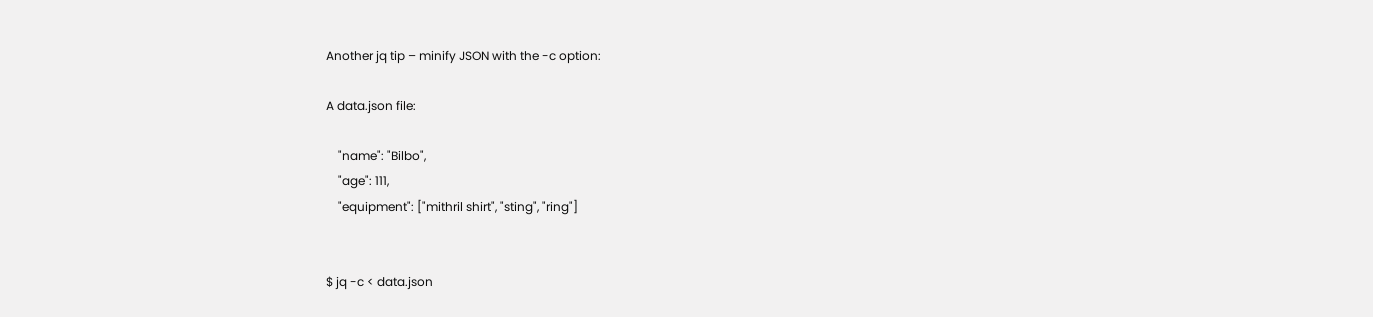Another jq tip – minify JSON with the -c option:

A data.json file:

    "name": "Bilbo",
    "age": 111,
    "equipment": ["mithril shirt", "sting", "ring"]


$ jq -c < data.json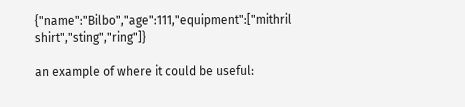{"name":"Bilbo","age":111,"equipment":["mithril shirt","sting","ring"]}

an example of where it could be useful: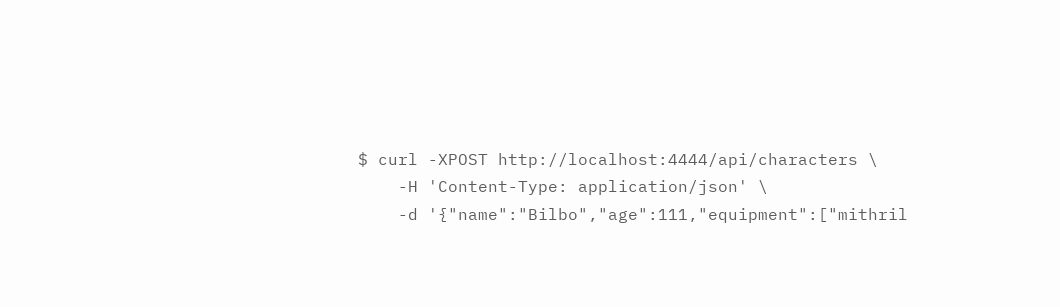$ curl -XPOST http://localhost:4444/api/characters \
    -H 'Content-Type: application/json' \
    -d '{"name":"Bilbo","age":111,"equipment":["mithril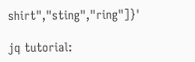shirt","sting","ring"]}'

jq tutorial: